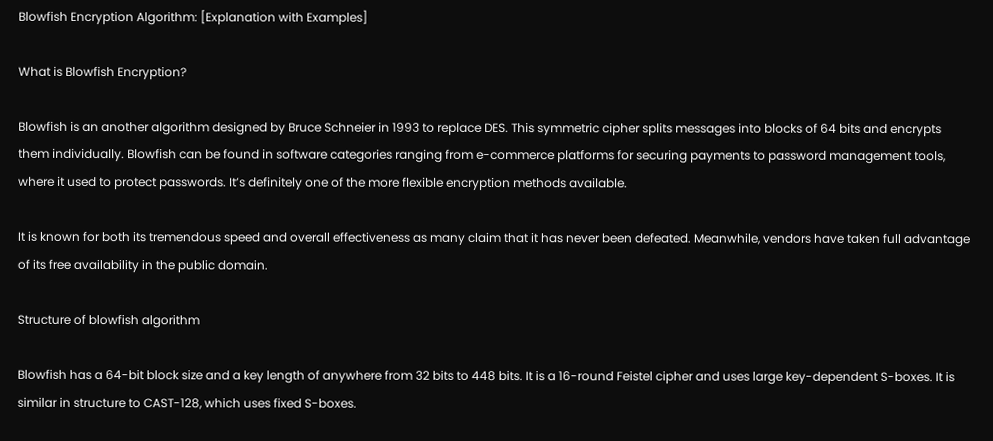Blowfish Encryption Algorithm: [Explanation with Examples]

What is Blowfish Encryption?

Blowfish is an another algorithm designed by Bruce Schneier in 1993 to replace DES. This symmetric cipher splits messages into blocks of 64 bits and encrypts them individually. Blowfish can be found in software categories ranging from e-commerce platforms for securing payments to password management tools, where it used to protect passwords. It’s definitely one of the more flexible encryption methods available.

It is known for both its tremendous speed and overall effectiveness as many claim that it has never been defeated. Meanwhile, vendors have taken full advantage of its free availability in the public domain.

Structure of blowfish algorithm

Blowfish has a 64-bit block size and a key length of anywhere from 32 bits to 448 bits. It is a 16-round Feistel cipher and uses large key-dependent S-boxes. It is similar in structure to CAST-128, which uses fixed S-boxes.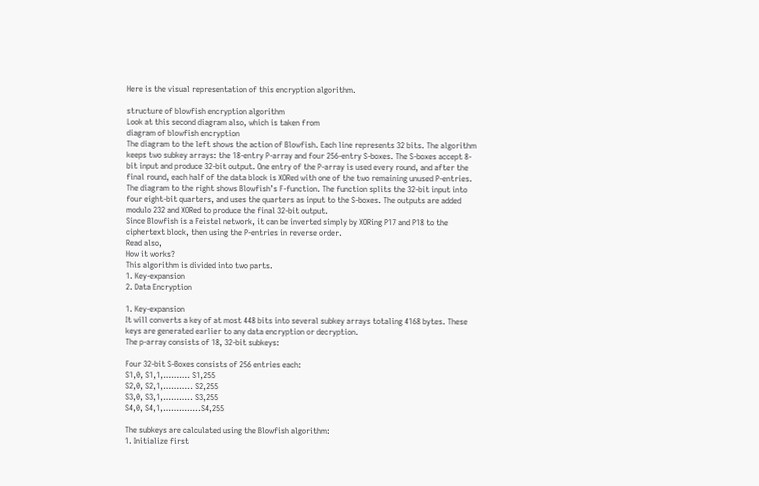Here is the visual representation of this encryption algorithm.

structure of blowfish encryption algorithm
Look at this second diagram also, which is taken from
diagram of blowfish encryption
The diagram to the left shows the action of Blowfish. Each line represents 32 bits. The algorithm keeps two subkey arrays: the 18-entry P-array and four 256-entry S-boxes. The S-boxes accept 8-bit input and produce 32-bit output. One entry of the P-array is used every round, and after the final round, each half of the data block is XORed with one of the two remaining unused P-entries.
The diagram to the right shows Blowfish’s F-function. The function splits the 32-bit input into four eight-bit quarters, and uses the quarters as input to the S-boxes. The outputs are added modulo 232 and XORed to produce the final 32-bit output.
Since Blowfish is a Feistel network, it can be inverted simply by XORing P17 and P18 to the ciphertext block, then using the P-entries in reverse order.
Read also,
How it works?
This algorithm is divided into two parts.
1. Key-expansion
2. Data Encryption

1. Key-expansion
It will converts a key of at most 448 bits into several subkey arrays totaling 4168 bytes. These keys are generated earlier to any data encryption or decryption.
The p-array consists of 18, 32-bit subkeys:

Four 32-bit S-Boxes consists of 256 entries each:
S1,0, S1,1,………. S1,255
S2,0, S2,1,……….. S2,255
S3,0, S3,1,……….. S3,255
S4,0, S4,1,…………..S4,255

The subkeys are calculated using the Blowfish algorithm:
1. Initialize first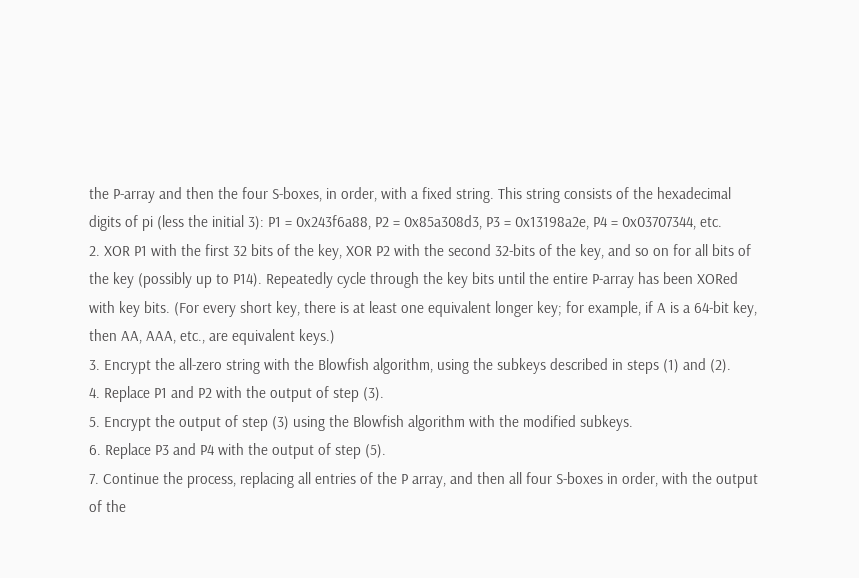the P-array and then the four S-boxes, in order, with a fixed string. This string consists of the hexadecimal digits of pi (less the initial 3): P1 = 0x243f6a88, P2 = 0x85a308d3, P3 = 0x13198a2e, P4 = 0x03707344, etc.
2. XOR P1 with the first 32 bits of the key, XOR P2 with the second 32-bits of the key, and so on for all bits of the key (possibly up to P14). Repeatedly cycle through the key bits until the entire P-array has been XORed with key bits. (For every short key, there is at least one equivalent longer key; for example, if A is a 64-bit key, then AA, AAA, etc., are equivalent keys.)
3. Encrypt the all-zero string with the Blowfish algorithm, using the subkeys described in steps (1) and (2).
4. Replace P1 and P2 with the output of step (3).
5. Encrypt the output of step (3) using the Blowfish algorithm with the modified subkeys.
6. Replace P3 and P4 with the output of step (5).
7. Continue the process, replacing all entries of the P array, and then all four S-boxes in order, with the output of the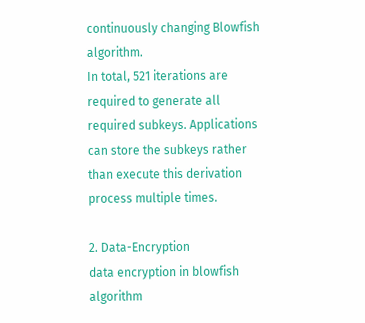continuously changing Blowfish algorithm.
In total, 521 iterations are required to generate all required subkeys. Applications can store the subkeys rather than execute this derivation process multiple times.

2. Data-Encryption
data encryption in blowfish algorithm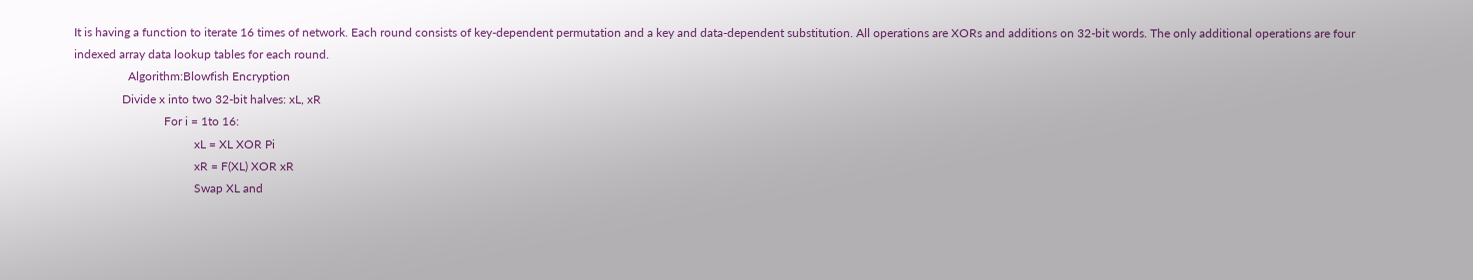It is having a function to iterate 16 times of network. Each round consists of key-dependent permutation and a key and data-dependent substitution. All operations are XORs and additions on 32-bit words. The only additional operations are four indexed array data lookup tables for each round.
                  Algorithm:Blowfish Encryption
                Divide x into two 32-bit halves: xL, xR
                              For i = 1to 16:
                                        xL = XL XOR Pi
                                        xR = F(XL) XOR xR
                                        Swap XL and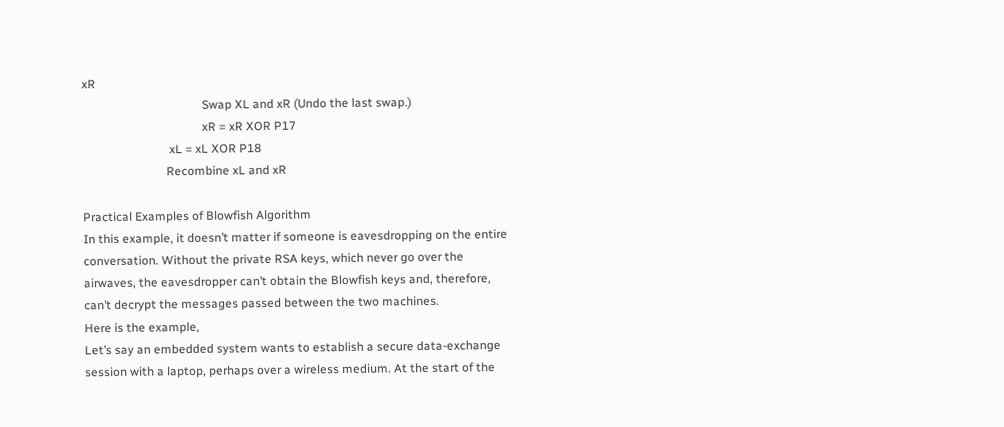xR
                                        Swap XL and xR (Undo the last swap.)
                                        xR = xR XOR P17
                             xL = xL XOR P18
                            Recombine xL and xR

Practical Examples of Blowfish Algorithm
In this example, it doesn’t matter if someone is eavesdropping on the entire conversation. Without the private RSA keys, which never go over the airwaves, the eavesdropper can’t obtain the Blowfish keys and, therefore, can’t decrypt the messages passed between the two machines.
Here is the example,
Let’s say an embedded system wants to establish a secure data-exchange session with a laptop, perhaps over a wireless medium. At the start of the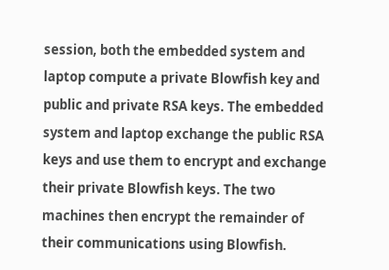session, both the embedded system and laptop compute a private Blowfish key and public and private RSA keys. The embedded system and laptop exchange the public RSA keys and use them to encrypt and exchange their private Blowfish keys. The two machines then encrypt the remainder of their communications using Blowfish.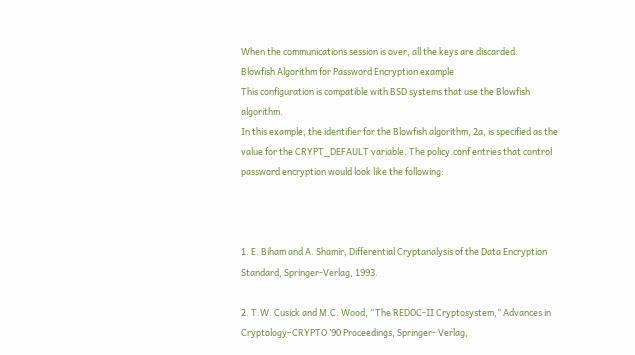When the communications session is over, all the keys are discarded.
Blowfish Algorithm for Password Encryption example
This configuration is compatible with BSD systems that use the Blowfish algorithm.
In this example, the identifier for the Blowfish algorithm, 2a, is specified as the value for the CRYPT_DEFAULT variable. The policy.conf entries that control password encryption would look like the following:



1. E. Biham and A. Shamir, Differential Cryptanalysis of the Data Encryption Standard, Springer-Verlag, 1993.

2. T.W. Cusick and M.C. Wood, “The REDOC-II Cryptosystem,” Advances in Cryptology–CRYPTO ’90 Proceedings, Springer- Verlag,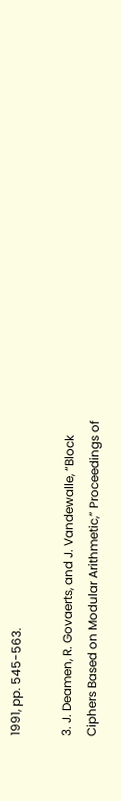1991, pp. 545-563.

3. J. Deamen, R. Govaerts, and J. Vandewalle, “Block Ciphers Based on Modular Arithmetic,” Proceedings of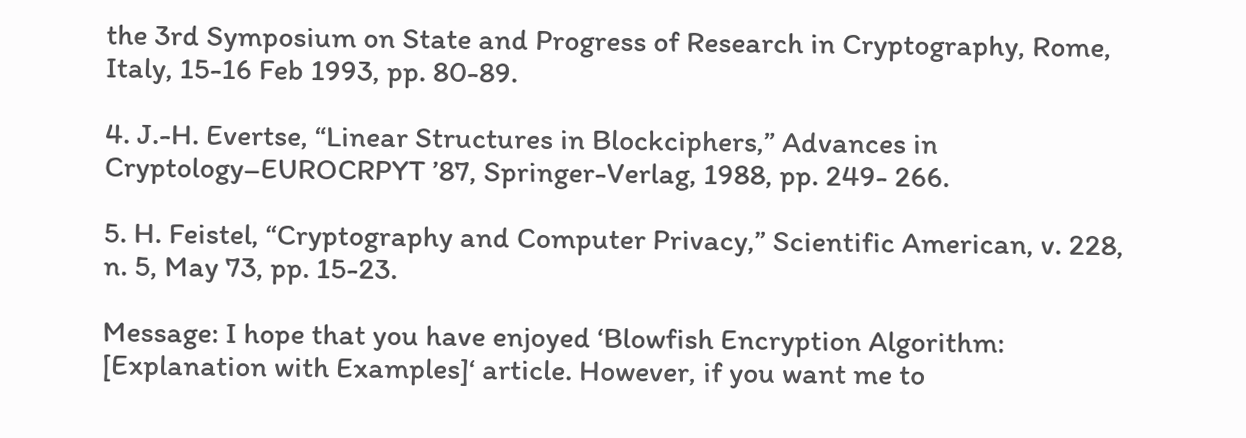the 3rd Symposium on State and Progress of Research in Cryptography, Rome, Italy, 15-16 Feb 1993, pp. 80-89.

4. J.-H. Evertse, “Linear Structures in Blockciphers,” Advances in Cryptology–EUROCRPYT ’87, Springer-Verlag, 1988, pp. 249- 266.

5. H. Feistel, “Cryptography and Computer Privacy,” Scientific American, v. 228, n. 5, May 73, pp. 15-23.

Message: I hope that you have enjoyed ‘Blowfish Encryption Algorithm: [Explanation with Examples]‘ article. However, if you want me to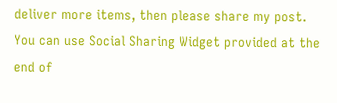deliver more items, then please share my post. You can use Social Sharing Widget provided at the end of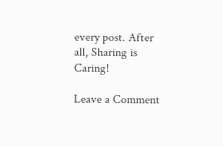every post. After all, Sharing is Caring!

Leave a Comment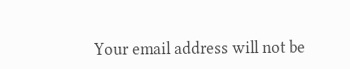Your email address will not be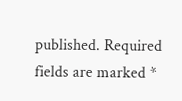published. Required fields are marked *